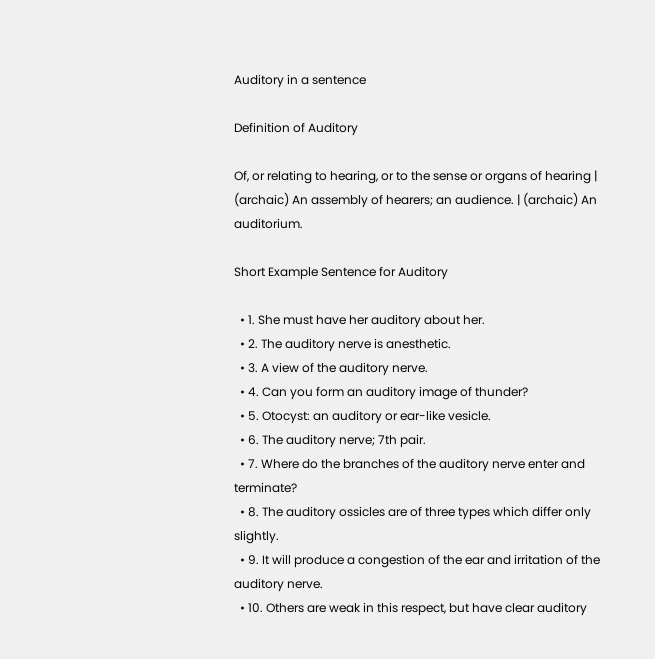Auditory in a sentence

Definition of Auditory

Of, or relating to hearing, or to the sense or organs of hearing | (archaic) An assembly of hearers; an audience. | (archaic) An auditorium.

Short Example Sentence for Auditory

  • 1. She must have her auditory about her.
  • 2. The auditory nerve is anesthetic.
  • 3. A view of the auditory nerve.
  • 4. Can you form an auditory image of thunder?
  • 5. Otocyst: an auditory or ear-like vesicle.
  • 6. The auditory nerve; 7th pair.
  • 7. Where do the branches of the auditory nerve enter and terminate?
  • 8. The auditory ossicles are of three types which differ only slightly.
  • 9. It will produce a congestion of the ear and irritation of the auditory nerve.
  • 10. Others are weak in this respect, but have clear auditory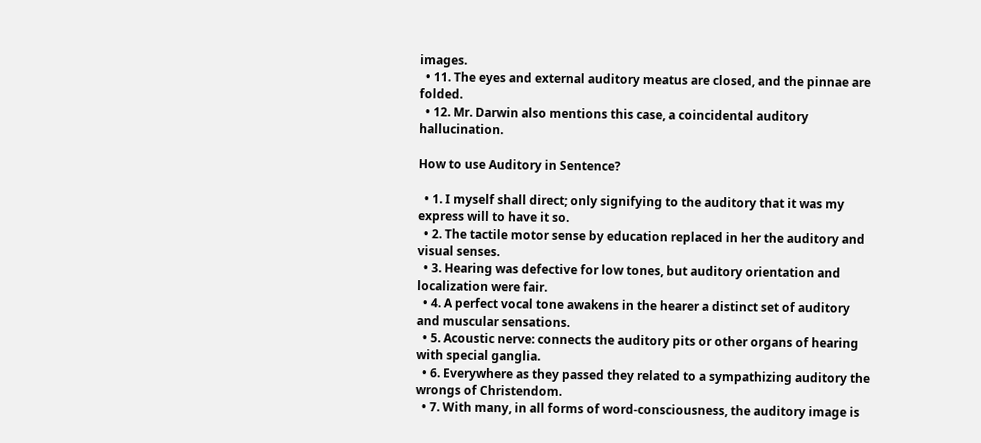images.
  • 11. The eyes and external auditory meatus are closed, and the pinnae are folded.
  • 12. Mr. Darwin also mentions this case, a coincidental auditory hallucination.

How to use Auditory in Sentence?

  • 1. I myself shall direct; only signifying to the auditory that it was my express will to have it so.
  • 2. The tactile motor sense by education replaced in her the auditory and visual senses.
  • 3. Hearing was defective for low tones, but auditory orientation and localization were fair.
  • 4. A perfect vocal tone awakens in the hearer a distinct set of auditory and muscular sensations.
  • 5. Acoustic nerve: connects the auditory pits or other organs of hearing with special ganglia.
  • 6. Everywhere as they passed they related to a sympathizing auditory the wrongs of Christendom.
  • 7. With many, in all forms of word-consciousness, the auditory image is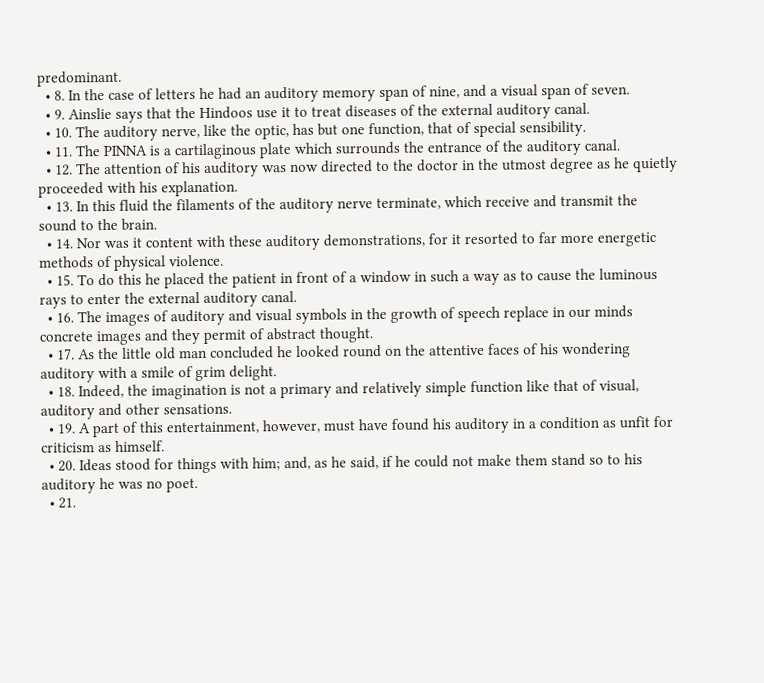predominant.
  • 8. In the case of letters he had an auditory memory span of nine, and a visual span of seven.
  • 9. Ainslie says that the Hindoos use it to treat diseases of the external auditory canal.
  • 10. The auditory nerve, like the optic, has but one function, that of special sensibility.
  • 11. The PINNA is a cartilaginous plate which surrounds the entrance of the auditory canal.
  • 12. The attention of his auditory was now directed to the doctor in the utmost degree as he quietly proceeded with his explanation.
  • 13. In this fluid the filaments of the auditory nerve terminate, which receive and transmit the sound to the brain.
  • 14. Nor was it content with these auditory demonstrations, for it resorted to far more energetic methods of physical violence.
  • 15. To do this he placed the patient in front of a window in such a way as to cause the luminous rays to enter the external auditory canal.
  • 16. The images of auditory and visual symbols in the growth of speech replace in our minds concrete images and they permit of abstract thought.
  • 17. As the little old man concluded he looked round on the attentive faces of his wondering auditory with a smile of grim delight.
  • 18. Indeed, the imagination is not a primary and relatively simple function like that of visual, auditory and other sensations.
  • 19. A part of this entertainment, however, must have found his auditory in a condition as unfit for criticism as himself.
  • 20. Ideas stood for things with him; and, as he said, if he could not make them stand so to his auditory he was no poet.
  • 21.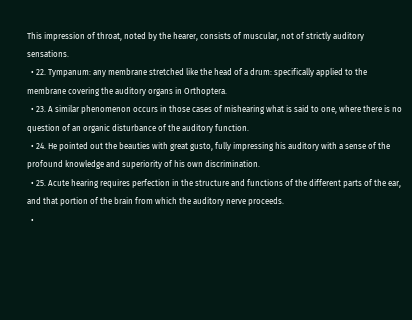This impression of throat, noted by the hearer, consists of muscular, not of strictly auditory sensations.
  • 22. Tympanum: any membrane stretched like the head of a drum: specifically applied to the membrane covering the auditory organs in Orthoptera.
  • 23. A similar phenomenon occurs in those cases of mishearing what is said to one, where there is no question of an organic disturbance of the auditory function.
  • 24. He pointed out the beauties with great gusto, fully impressing his auditory with a sense of the profound knowledge and superiority of his own discrimination.
  • 25. Acute hearing requires perfection in the structure and functions of the different parts of the ear, and that portion of the brain from which the auditory nerve proceeds.
  •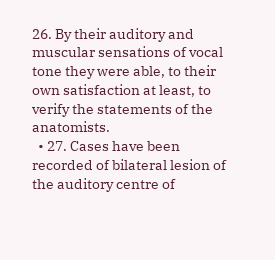26. By their auditory and muscular sensations of vocal tone they were able, to their own satisfaction at least, to verify the statements of the anatomists.
  • 27. Cases have been recorded of bilateral lesion of the auditory centre of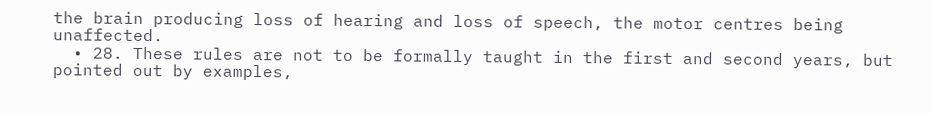the brain producing loss of hearing and loss of speech, the motor centres being unaffected.
  • 28. These rules are not to be formally taught in the first and second years, but pointed out by examples,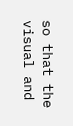so that the visual and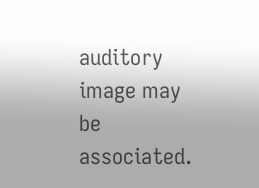auditory image may be associated.